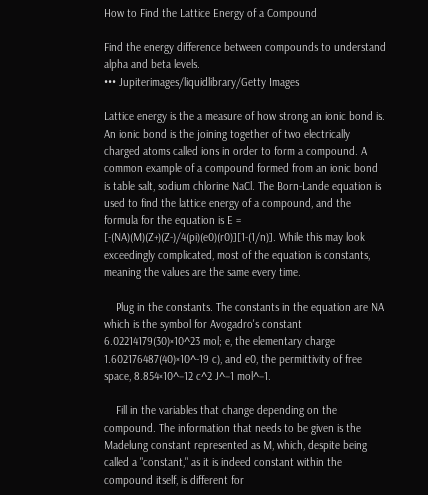How to Find the Lattice Energy of a Compound

Find the energy difference between compounds to understand alpha and beta levels.
••• Jupiterimages/liquidlibrary/Getty Images

Lattice energy is the a measure of how strong an ionic bond is. An ionic bond is the joining together of two electrically charged atoms called ions in order to form a compound. A common example of a compound formed from an ionic bond is table salt, sodium chlorine NaCl. The Born-Lande equation is used to find the lattice energy of a compound, and the formula for the equation is E = [-(NA)(M)(Z+)(Z-)/4(pi)(e0)(r0)][1-(1/n)]. While this may look exceedingly complicated, most of the equation is constants, meaning the values are the same every time.

    Plug in the constants. The constants in the equation are NA which is the symbol for Avogadro's constant 6.02214179(30)×10^23 mol; e, the elementary charge 1.602176487(40)×10^-19 c), and e0, the permittivity of free space, 8.854×10^−12 c^2 J^−1 mol^−1.

    Fill in the variables that change depending on the compound. The information that needs to be given is the Madelung constant represented as M, which, despite being called a "constant," as it is indeed constant within the compound itself, is different for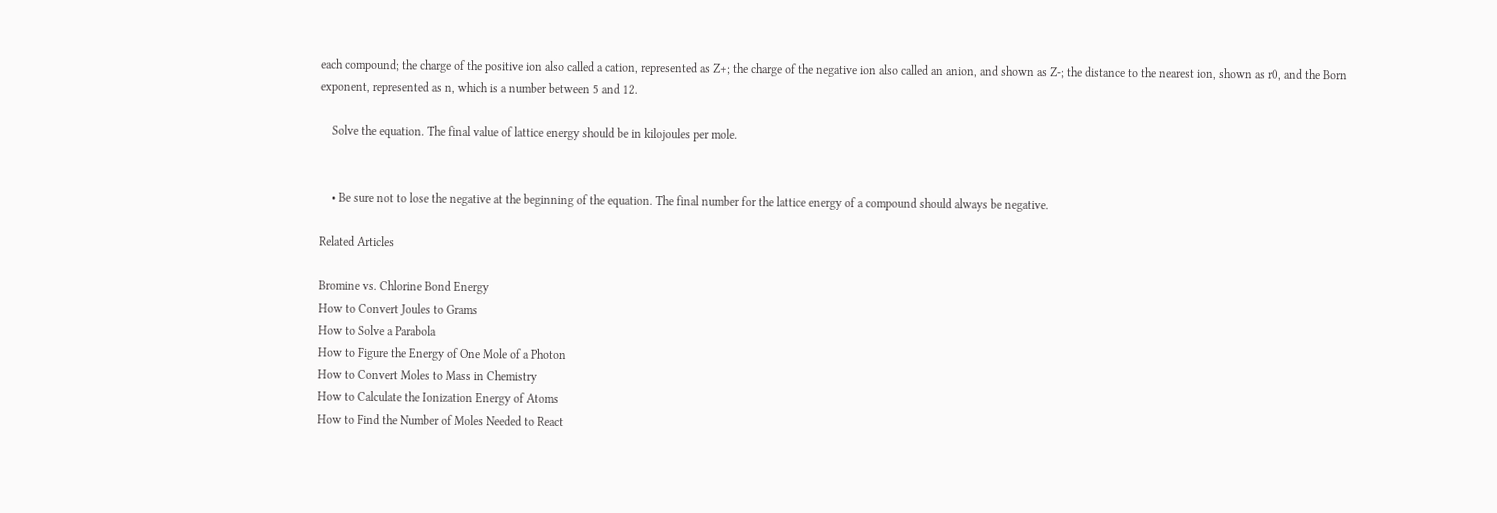each compound; the charge of the positive ion also called a cation, represented as Z+; the charge of the negative ion also called an anion, and shown as Z-; the distance to the nearest ion, shown as r0, and the Born exponent, represented as n, which is a number between 5 and 12.

    Solve the equation. The final value of lattice energy should be in kilojoules per mole.


    • Be sure not to lose the negative at the beginning of the equation. The final number for the lattice energy of a compound should always be negative.

Related Articles

Bromine vs. Chlorine Bond Energy
How to Convert Joules to Grams
How to Solve a Parabola
How to Figure the Energy of One Mole of a Photon
How to Convert Moles to Mass in Chemistry
How to Calculate the Ionization Energy of Atoms
How to Find the Number of Moles Needed to React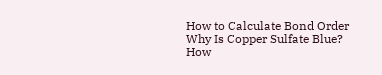How to Calculate Bond Order
Why Is Copper Sulfate Blue?
How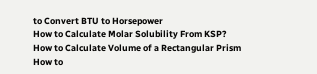to Convert BTU to Horsepower
How to Calculate Molar Solubility From KSP?
How to Calculate Volume of a Rectangular Prism
How to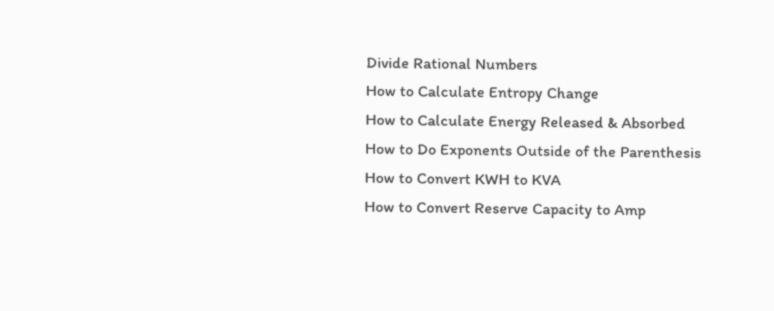Divide Rational Numbers
How to Calculate Entropy Change
How to Calculate Energy Released & Absorbed
How to Do Exponents Outside of the Parenthesis
How to Convert KWH to KVA
How to Convert Reserve Capacity to Amp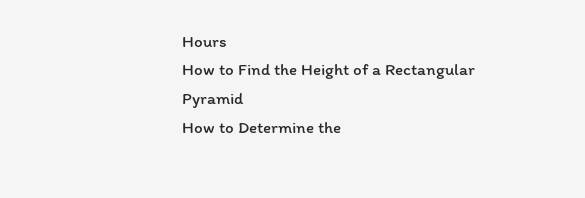Hours
How to Find the Height of a Rectangular Pyramid
How to Determine the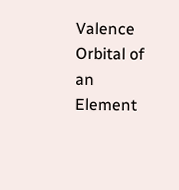Valence Orbital of an Element